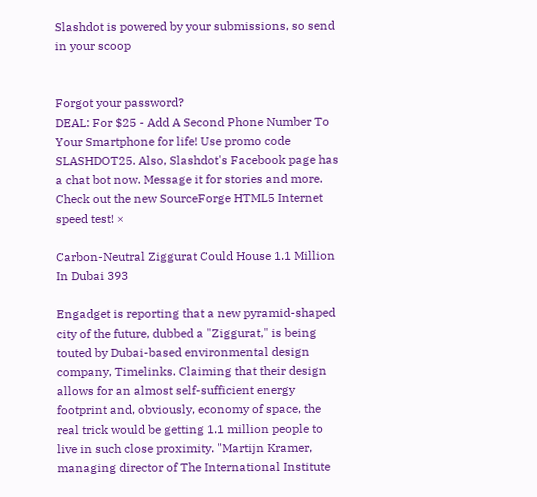Slashdot is powered by your submissions, so send in your scoop


Forgot your password?
DEAL: For $25 - Add A Second Phone Number To Your Smartphone for life! Use promo code SLASHDOT25. Also, Slashdot's Facebook page has a chat bot now. Message it for stories and more. Check out the new SourceForge HTML5 Internet speed test! ×

Carbon-Neutral Ziggurat Could House 1.1 Million In Dubai 393

Engadget is reporting that a new pyramid-shaped city of the future, dubbed a "Ziggurat," is being touted by Dubai-based environmental design company, Timelinks. Claiming that their design allows for an almost self-sufficient energy footprint and, obviously, economy of space, the real trick would be getting 1.1 million people to live in such close proximity. "Martijn Kramer, managing director of The International Institute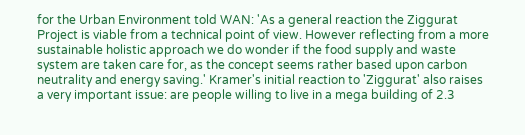for the Urban Environment told WAN: 'As a general reaction the Ziggurat Project is viable from a technical point of view. However reflecting from a more sustainable holistic approach we do wonder if the food supply and waste system are taken care for, as the concept seems rather based upon carbon neutrality and energy saving.' Kramer's initial reaction to 'Ziggurat' also raises a very important issue: are people willing to live in a mega building of 2.3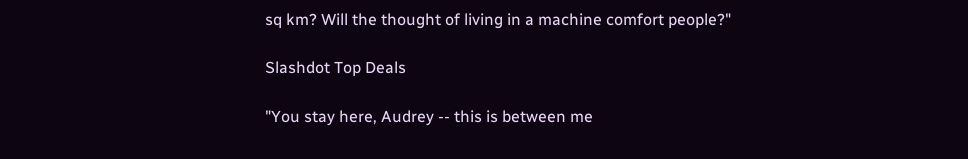sq km? Will the thought of living in a machine comfort people?"

Slashdot Top Deals

"You stay here, Audrey -- this is between me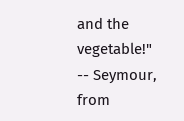and the vegetable!" -- Seymour, from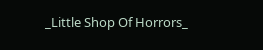_Little Shop Of Horrors_